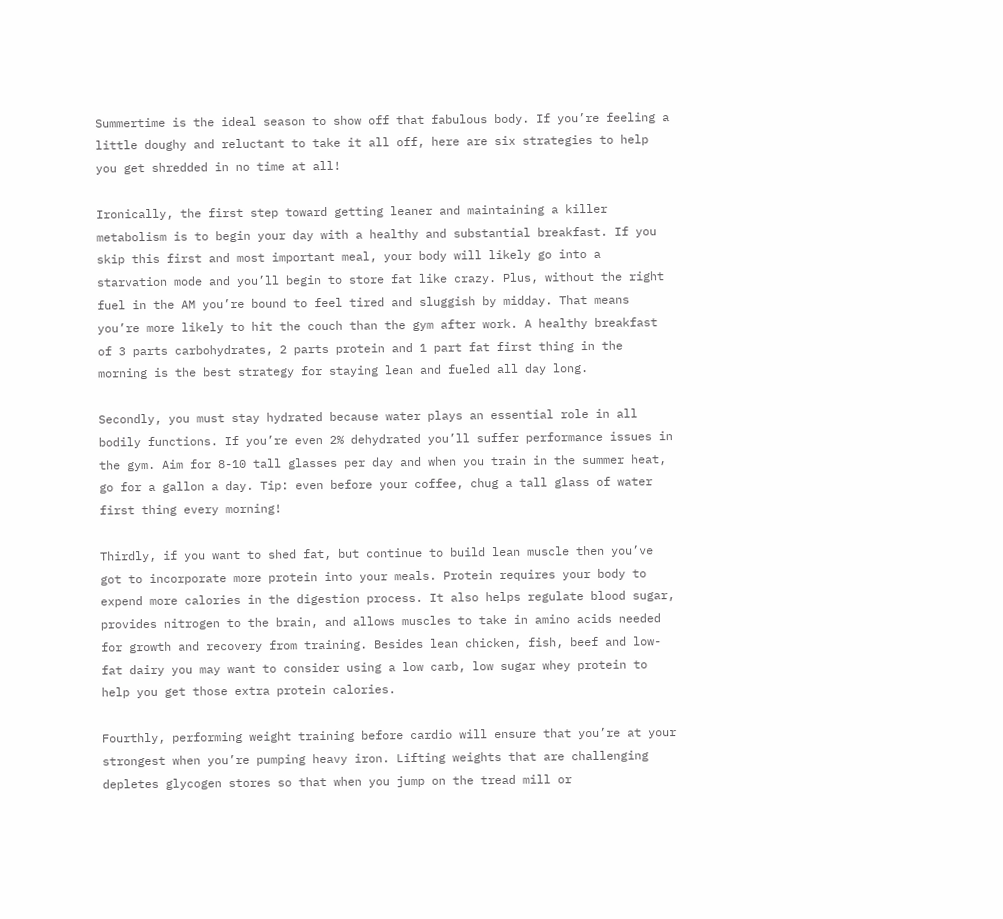Summertime is the ideal season to show off that fabulous body. If you’re feeling a little doughy and reluctant to take it all off, here are six strategies to help you get shredded in no time at all!

Ironically, the first step toward getting leaner and maintaining a killer metabolism is to begin your day with a healthy and substantial breakfast. If you skip this first and most important meal, your body will likely go into a starvation mode and you’ll begin to store fat like crazy. Plus, without the right fuel in the AM you’re bound to feel tired and sluggish by midday. That means you’re more likely to hit the couch than the gym after work. A healthy breakfast of 3 parts carbohydrates, 2 parts protein and 1 part fat first thing in the morning is the best strategy for staying lean and fueled all day long.

Secondly, you must stay hydrated because water plays an essential role in all bodily functions. If you’re even 2% dehydrated you’ll suffer performance issues in the gym. Aim for 8-10 tall glasses per day and when you train in the summer heat, go for a gallon a day. Tip: even before your coffee, chug a tall glass of water first thing every morning!

Thirdly, if you want to shed fat, but continue to build lean muscle then you’ve got to incorporate more protein into your meals. Protein requires your body to expend more calories in the digestion process. It also helps regulate blood sugar, provides nitrogen to the brain, and allows muscles to take in amino acids needed for growth and recovery from training. Besides lean chicken, fish, beef and low-fat dairy you may want to consider using a low carb, low sugar whey protein to help you get those extra protein calories.

Fourthly, performing weight training before cardio will ensure that you’re at your strongest when you’re pumping heavy iron. Lifting weights that are challenging depletes glycogen stores so that when you jump on the tread mill or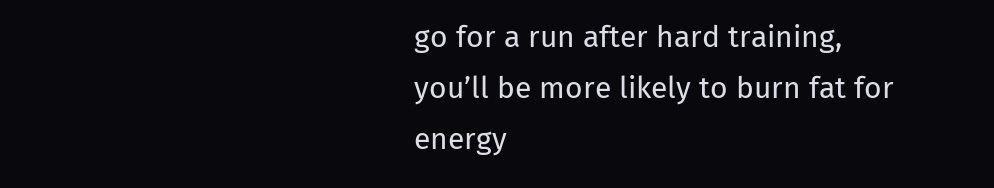go for a run after hard training, you’ll be more likely to burn fat for energy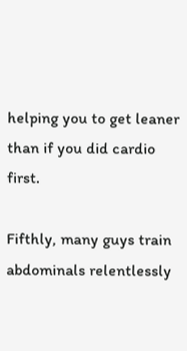helping you to get leaner than if you did cardio first.

Fifthly, many guys train abdominals relentlessly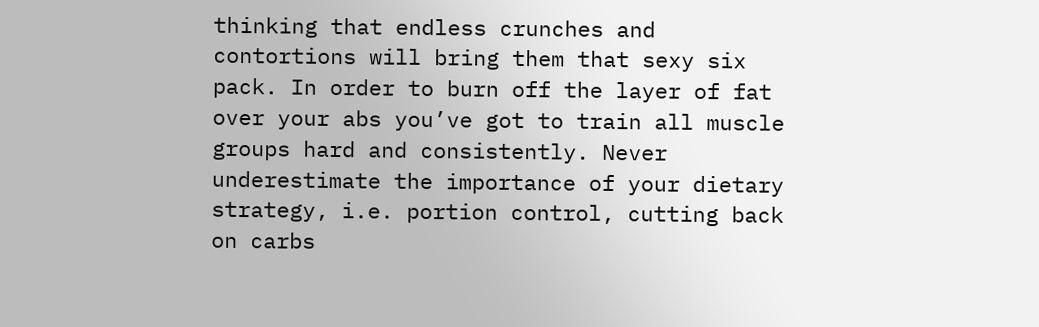thinking that endless crunches and contortions will bring them that sexy six pack. In order to burn off the layer of fat over your abs you’ve got to train all muscle groups hard and consistently. Never underestimate the importance of your dietary strategy, i.e. portion control, cutting back on carbs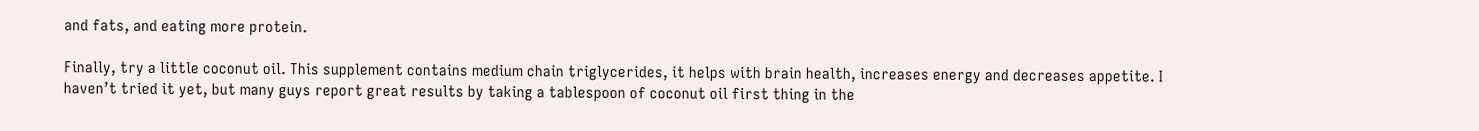and fats, and eating more protein.

Finally, try a little coconut oil. This supplement contains medium chain triglycerides, it helps with brain health, increases energy and decreases appetite. I haven’t tried it yet, but many guys report great results by taking a tablespoon of coconut oil first thing in the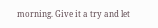morning. Give it a try and let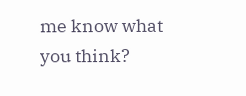me know what you think?